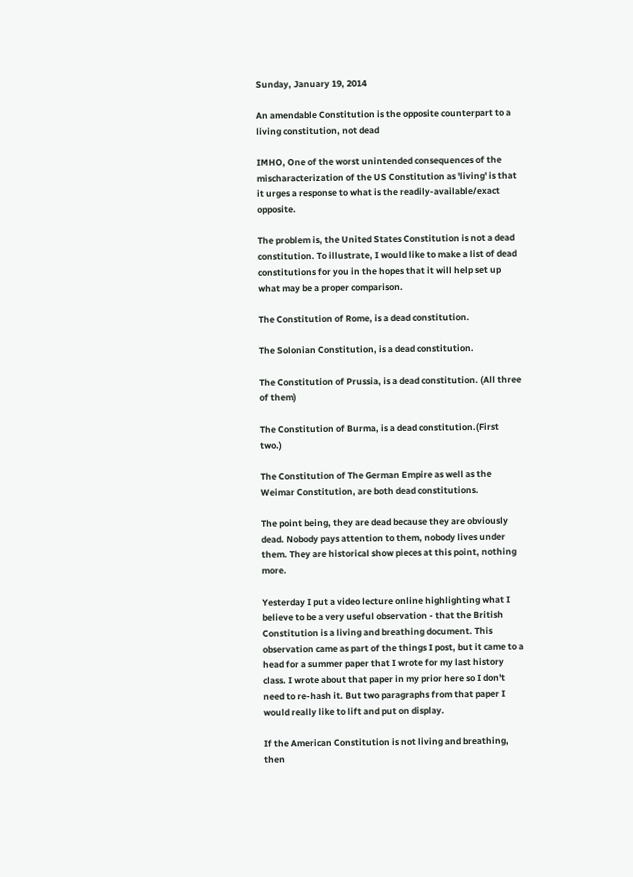Sunday, January 19, 2014

An amendable Constitution is the opposite counterpart to a living constitution, not dead

IMHO, One of the worst unintended consequences of the mischaracterization of the US Constitution as 'living' is that it urges a response to what is the readily-available/exact opposite.

The problem is, the United States Constitution is not a dead constitution. To illustrate, I would like to make a list of dead constitutions for you in the hopes that it will help set up what may be a proper comparison.

The Constitution of Rome, is a dead constitution.

The Solonian Constitution, is a dead constitution.

The Constitution of Prussia, is a dead constitution. (All three of them)

The Constitution of Burma, is a dead constitution.(First two.)

The Constitution of The German Empire as well as the Weimar Constitution, are both dead constitutions.

The point being, they are dead because they are obviously dead. Nobody pays attention to them, nobody lives under them. They are historical show pieces at this point, nothing more.

Yesterday I put a video lecture online highlighting what I believe to be a very useful observation - that the British Constitution is a living and breathing document. This observation came as part of the things I post, but it came to a head for a summer paper that I wrote for my last history class. I wrote about that paper in my prior here so I don't need to re-hash it. But two paragraphs from that paper I would really like to lift and put on display.

If the American Constitution is not living and breathing, then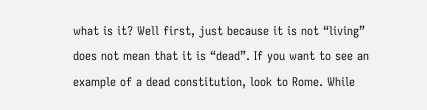what is it? Well first, just because it is not “living” does not mean that it is “dead”. If you want to see an example of a dead constitution, look to Rome. While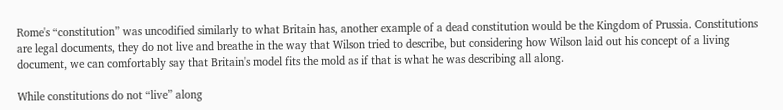Rome's “constitution” was uncodified similarly to what Britain has, another example of a dead constitution would be the Kingdom of Prussia. Constitutions are legal documents, they do not live and breathe in the way that Wilson tried to describe, but considering how Wilson laid out his concept of a living document, we can comfortably say that Britain's model fits the mold as if that is what he was describing all along.

While constitutions do not “live” along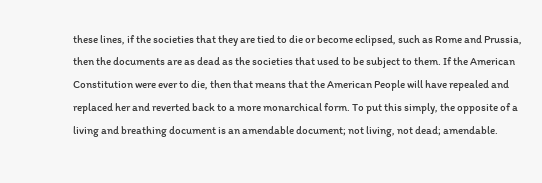these lines, if the societies that they are tied to die or become eclipsed, such as Rome and Prussia, then the documents are as dead as the societies that used to be subject to them. If the American Constitution were ever to die, then that means that the American People will have repealed and replaced her and reverted back to a more monarchical form. To put this simply, the opposite of a living and breathing document is an amendable document; not living, not dead; amendable.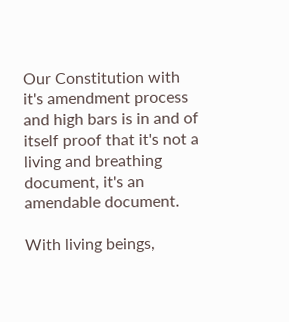Our Constitution with it's amendment process and high bars is in and of itself proof that it's not a living and breathing document, it's an amendable document.

With living beings,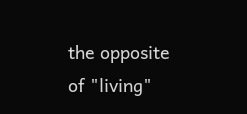the opposite of "living"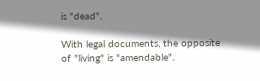is "dead".

With legal documents, the opposite of "living" is "amendable".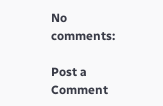No comments:

Post a Comment